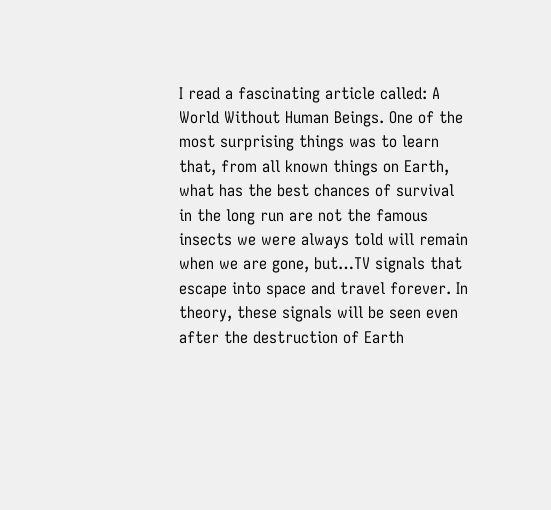I read a fascinating article called: A World Without Human Beings. One of the most surprising things was to learn that, from all known things on Earth, what has the best chances of survival in the long run are not the famous insects we were always told will remain when we are gone, but…TV signals that escape into space and travel forever. In theory, these signals will be seen even after the destruction of Earth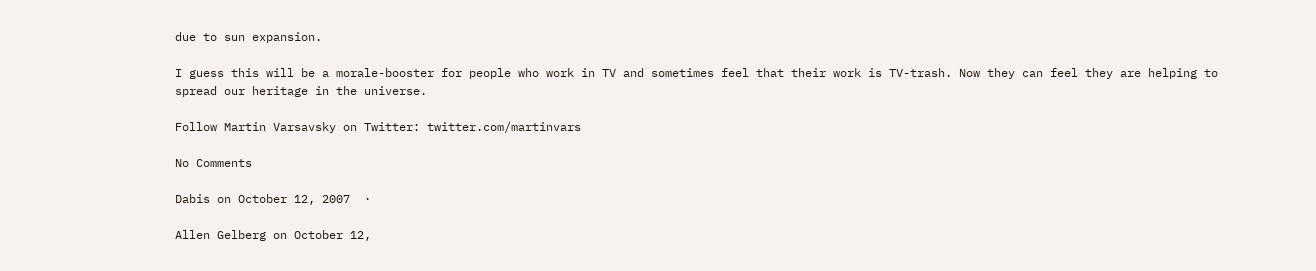due to sun expansion.

I guess this will be a morale-booster for people who work in TV and sometimes feel that their work is TV-trash. Now they can feel they are helping to spread our heritage in the universe.

Follow Martin Varsavsky on Twitter: twitter.com/martinvars

No Comments

Dabis on October 12, 2007  ·

Allen Gelberg on October 12,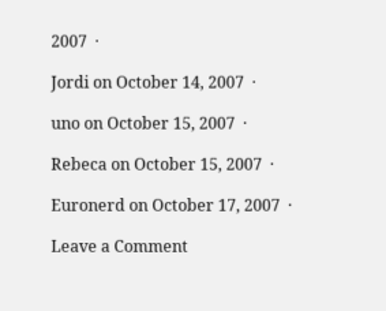2007  ·

Jordi on October 14, 2007  ·

uno on October 15, 2007  ·

Rebeca on October 15, 2007  ·

Euronerd on October 17, 2007  ·

Leave a Comment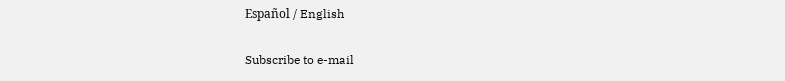Español / English

Subscribe to e-mail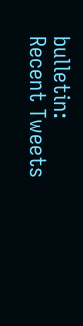bulletin:
Recent Tweets